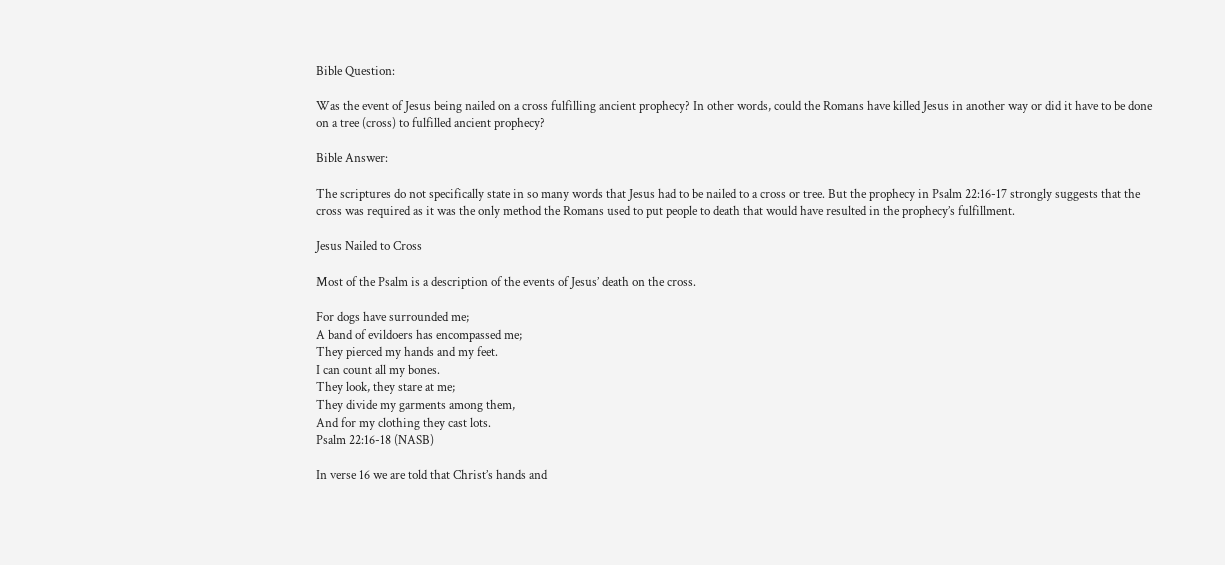Bible Question:

Was the event of Jesus being nailed on a cross fulfilling ancient prophecy? In other words, could the Romans have killed Jesus in another way or did it have to be done on a tree (cross) to fulfilled ancient prophecy?

Bible Answer:

The scriptures do not specifically state in so many words that Jesus had to be nailed to a cross or tree. But the prophecy in Psalm 22:16-17 strongly suggests that the cross was required as it was the only method the Romans used to put people to death that would have resulted in the prophecy’s fulfillment.

Jesus Nailed to Cross

Most of the Psalm is a description of the events of Jesus’ death on the cross.

For dogs have surrounded me;
A band of evildoers has encompassed me;
They pierced my hands and my feet.
I can count all my bones.
They look, they stare at me;
They divide my garments among them,
And for my clothing they cast lots.
Psalm 22:16-18 (NASB)

In verse 16 we are told that Christ’s hands and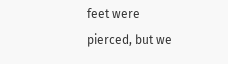feet were pierced, but we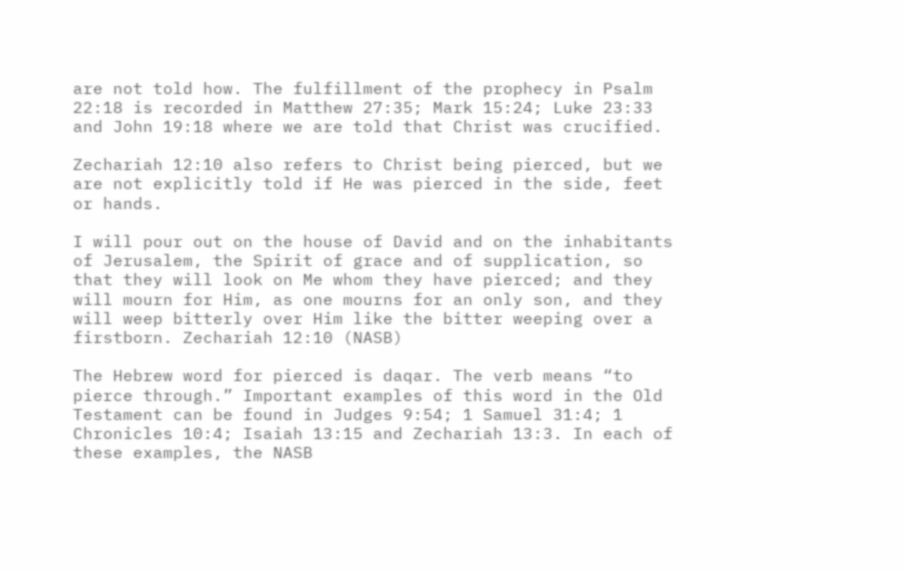are not told how. The fulfillment of the prophecy in Psalm 22:18 is recorded in Matthew 27:35; Mark 15:24; Luke 23:33 and John 19:18 where we are told that Christ was crucified.

Zechariah 12:10 also refers to Christ being pierced, but we are not explicitly told if He was pierced in the side, feet or hands.

I will pour out on the house of David and on the inhabitants of Jerusalem, the Spirit of grace and of supplication, so that they will look on Me whom they have pierced; and they will mourn for Him, as one mourns for an only son, and they will weep bitterly over Him like the bitter weeping over a firstborn. Zechariah 12:10 (NASB)

The Hebrew word for pierced is daqar. The verb means “to pierce through.” Important examples of this word in the Old Testament can be found in Judges 9:54; 1 Samuel 31:4; 1 Chronicles 10:4; Isaiah 13:15 and Zechariah 13:3. In each of these examples, the NASB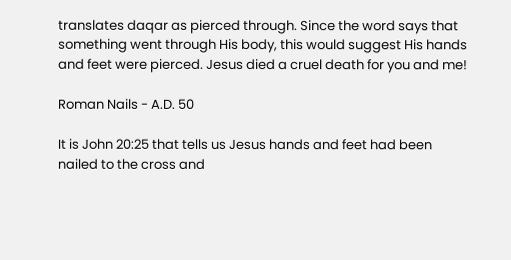translates daqar as pierced through. Since the word says that something went through His body, this would suggest His hands and feet were pierced. Jesus died a cruel death for you and me!

Roman Nails - A.D. 50

It is John 20:25 that tells us Jesus hands and feet had been nailed to the cross and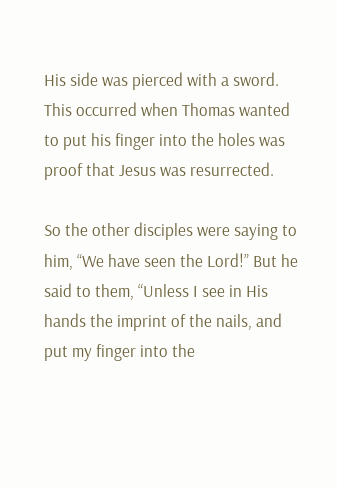His side was pierced with a sword. This occurred when Thomas wanted to put his finger into the holes was proof that Jesus was resurrected.

So the other disciples were saying to him, “We have seen the Lord!” But he said to them, “Unless I see in His hands the imprint of the nails, and put my finger into the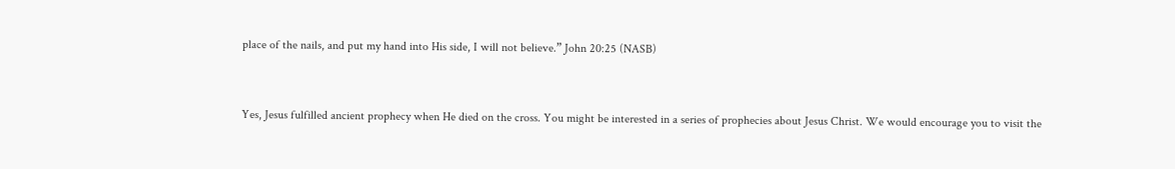place of the nails, and put my hand into His side, I will not believe.” John 20:25 (NASB)


Yes, Jesus fulfilled ancient prophecy when He died on the cross. You might be interested in a series of prophecies about Jesus Christ. We would encourage you to visit the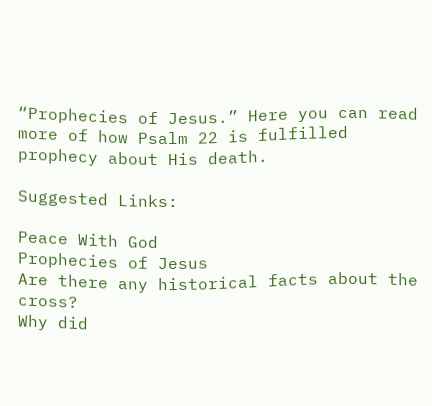“Prophecies of Jesus.” Here you can read more of how Psalm 22 is fulfilled prophecy about His death.

Suggested Links:

Peace With God
Prophecies of Jesus
Are there any historical facts about the cross?
Why did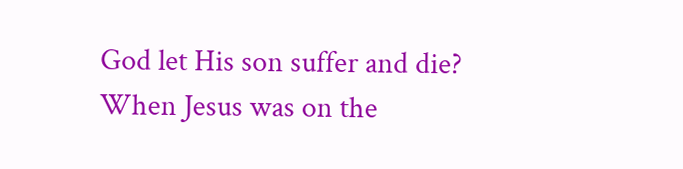God let His son suffer and die?
When Jesus was on the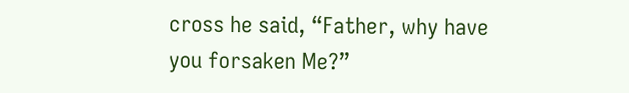cross he said, “Father, why have you forsaken Me?”